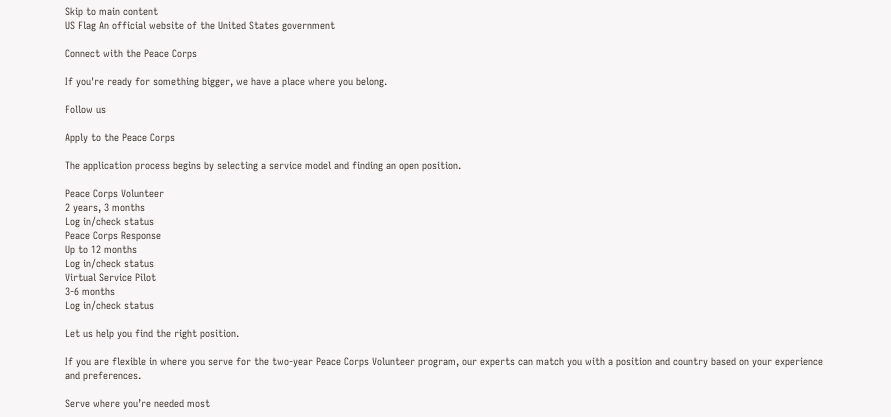Skip to main content
US Flag An official website of the United States government

Connect with the Peace Corps

If you're ready for something bigger, we have a place where you belong.

Follow us

Apply to the Peace Corps

The application process begins by selecting a service model and finding an open position.

Peace Corps Volunteer
2 years, 3 months
Log in/check status
Peace Corps Response
Up to 12 months
Log in/check status
Virtual Service Pilot
3-6 months
Log in/check status

Let us help you find the right position.

If you are flexible in where you serve for the two-year Peace Corps Volunteer program, our experts can match you with a position and country based on your experience and preferences.

Serve where you’re needed most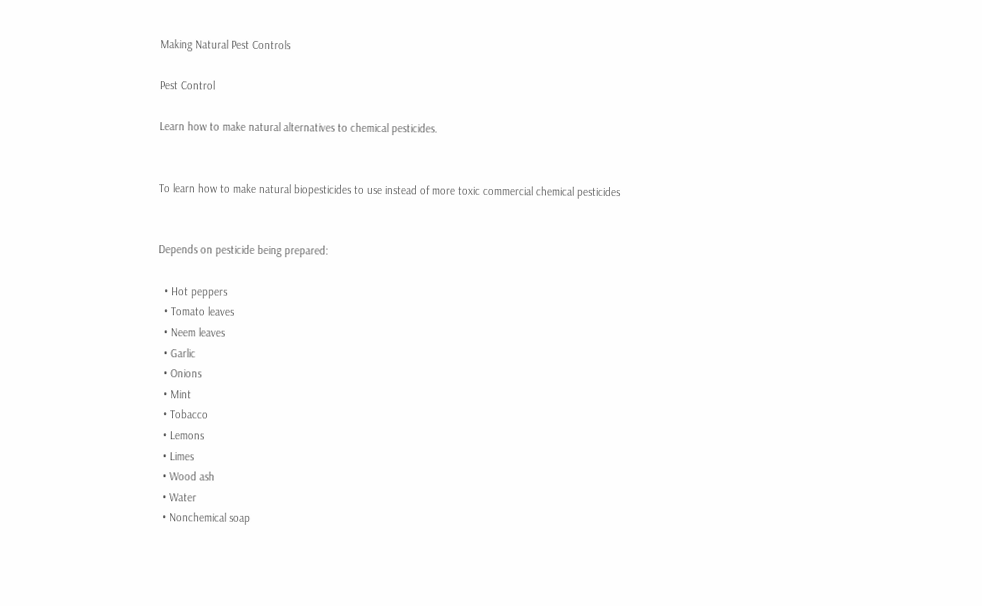Making Natural Pest Controls

Pest Control

Learn how to make natural alternatives to chemical pesticides.


To learn how to make natural biopesticides to use instead of more toxic commercial chemical pesticides


Depends on pesticide being prepared:

  • Hot peppers
  • Tomato leaves
  • Neem leaves
  • Garlic
  • Onions
  • Mint
  • Tobacco
  • Lemons
  • Limes
  • Wood ash
  • Water
  • Nonchemical soap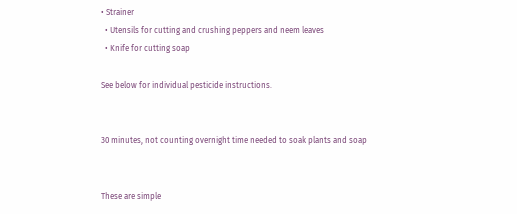• Strainer
  • Utensils for cutting and crushing peppers and neem leaves
  • Knife for cutting soap

See below for individual pesticide instructions.


30 minutes, not counting overnight time needed to soak plants and soap


These are simple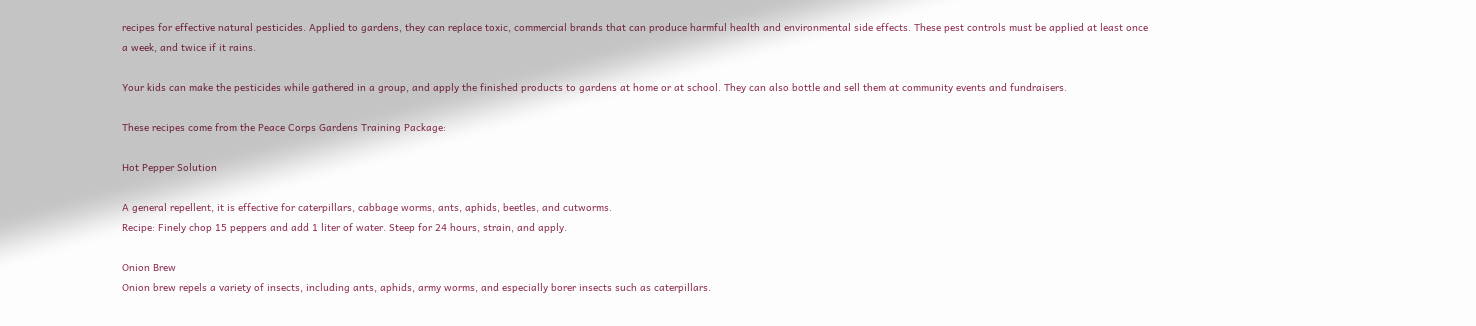recipes for effective natural pesticides. Applied to gardens, they can replace toxic, commercial brands that can produce harmful health and environmental side effects. These pest controls must be applied at least once a week, and twice if it rains.

Your kids can make the pesticides while gathered in a group, and apply the finished products to gardens at home or at school. They can also bottle and sell them at community events and fundraisers.

These recipes come from the Peace Corps Gardens Training Package:

Hot Pepper Solution

A general repellent, it is effective for caterpillars, cabbage worms, ants, aphids, beetles, and cutworms.
Recipe: Finely chop 15 peppers and add 1 liter of water. Steep for 24 hours, strain, and apply.

Onion Brew
Onion brew repels a variety of insects, including ants, aphids, army worms, and especially borer insects such as caterpillars.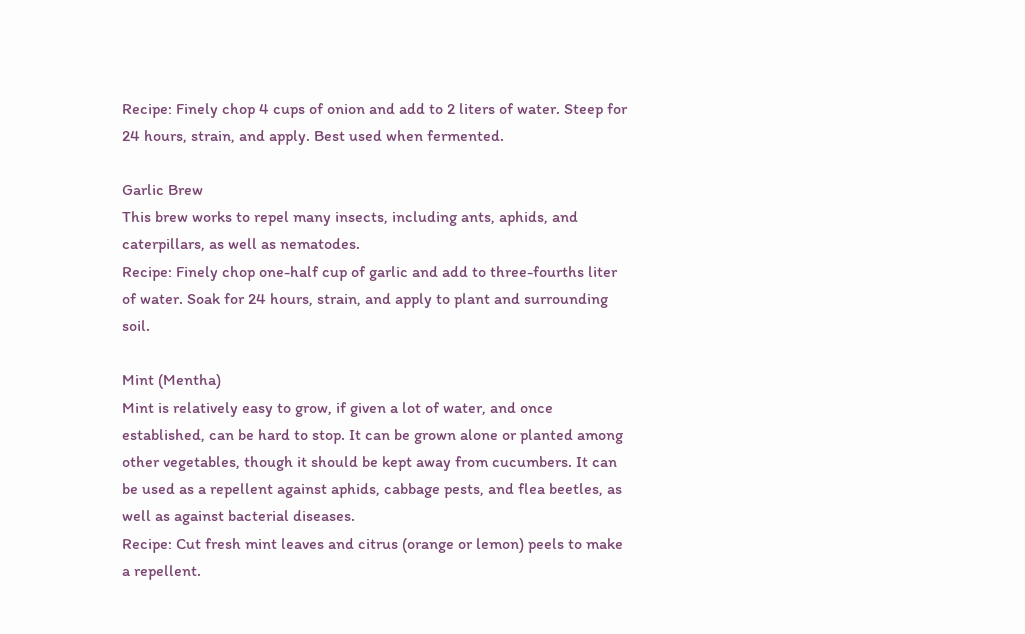Recipe: Finely chop 4 cups of onion and add to 2 liters of water. Steep for 24 hours, strain, and apply. Best used when fermented.

Garlic Brew
This brew works to repel many insects, including ants, aphids, and caterpillars, as well as nematodes.
Recipe: Finely chop one-half cup of garlic and add to three-fourths liter of water. Soak for 24 hours, strain, and apply to plant and surrounding soil.

Mint (Mentha)
Mint is relatively easy to grow, if given a lot of water, and once established, can be hard to stop. It can be grown alone or planted among other vegetables, though it should be kept away from cucumbers. It can be used as a repellent against aphids, cabbage pests, and flea beetles, as well as against bacterial diseases.
Recipe: Cut fresh mint leaves and citrus (orange or lemon) peels to make a repellent.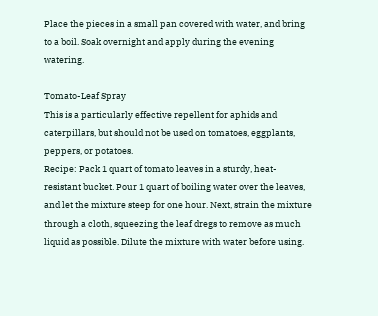Place the pieces in a small pan covered with water, and bring to a boil. Soak overnight and apply during the evening watering.

Tomato-Leaf Spray
This is a particularly effective repellent for aphids and caterpillars, but should not be used on tomatoes, eggplants, peppers, or potatoes.
Recipe: Pack 1 quart of tomato leaves in a sturdy, heat-resistant bucket. Pour 1 quart of boiling water over the leaves, and let the mixture steep for one hour. Next, strain the mixture through a cloth, squeezing the leaf dregs to remove as much liquid as possible. Dilute the mixture with water before using.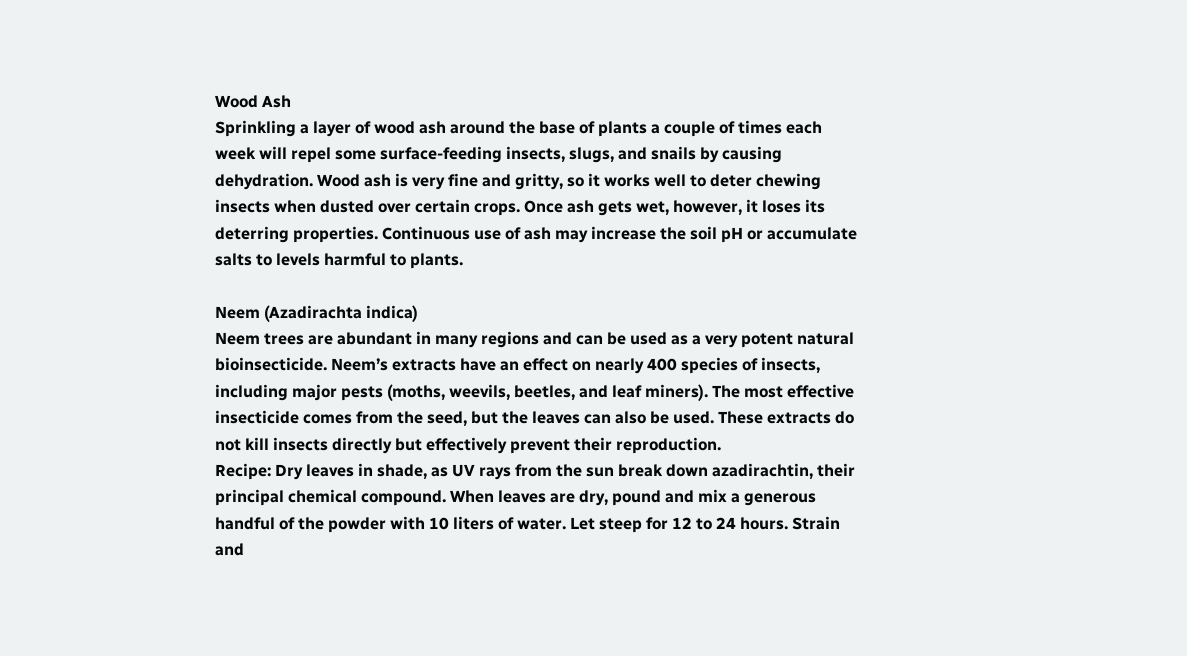Wood Ash
Sprinkling a layer of wood ash around the base of plants a couple of times each week will repel some surface-feeding insects, slugs, and snails by causing dehydration. Wood ash is very fine and gritty, so it works well to deter chewing insects when dusted over certain crops. Once ash gets wet, however, it loses its deterring properties. Continuous use of ash may increase the soil pH or accumulate salts to levels harmful to plants.

Neem (Azadirachta indica)
Neem trees are abundant in many regions and can be used as a very potent natural bioinsecticide. Neem’s extracts have an effect on nearly 400 species of insects, including major pests (moths, weevils, beetles, and leaf miners). The most effective insecticide comes from the seed, but the leaves can also be used. These extracts do not kill insects directly but effectively prevent their reproduction.
Recipe: Dry leaves in shade, as UV rays from the sun break down azadirachtin, their principal chemical compound. When leaves are dry, pound and mix a generous handful of the powder with 10 liters of water. Let steep for 12 to 24 hours. Strain and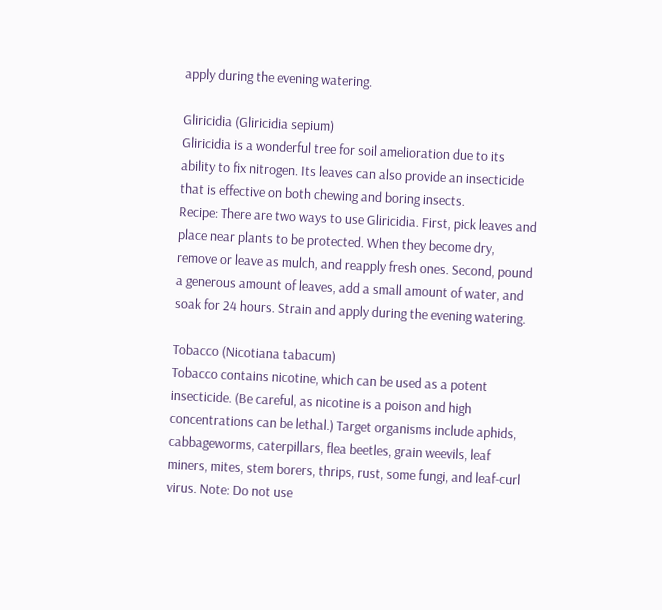apply during the evening watering.

Gliricidia (Gliricidia sepium)
Gliricidia is a wonderful tree for soil amelioration due to its ability to fix nitrogen. Its leaves can also provide an insecticide that is effective on both chewing and boring insects.
Recipe: There are two ways to use Gliricidia. First, pick leaves and place near plants to be protected. When they become dry, remove or leave as mulch, and reapply fresh ones. Second, pound a generous amount of leaves, add a small amount of water, and soak for 24 hours. Strain and apply during the evening watering.

Tobacco (Nicotiana tabacum)
Tobacco contains nicotine, which can be used as a potent insecticide. (Be careful, as nicotine is a poison and high concentrations can be lethal.) Target organisms include aphids, cabbageworms, caterpillars, flea beetles, grain weevils, leaf miners, mites, stem borers, thrips, rust, some fungi, and leaf-curl virus. Note: Do not use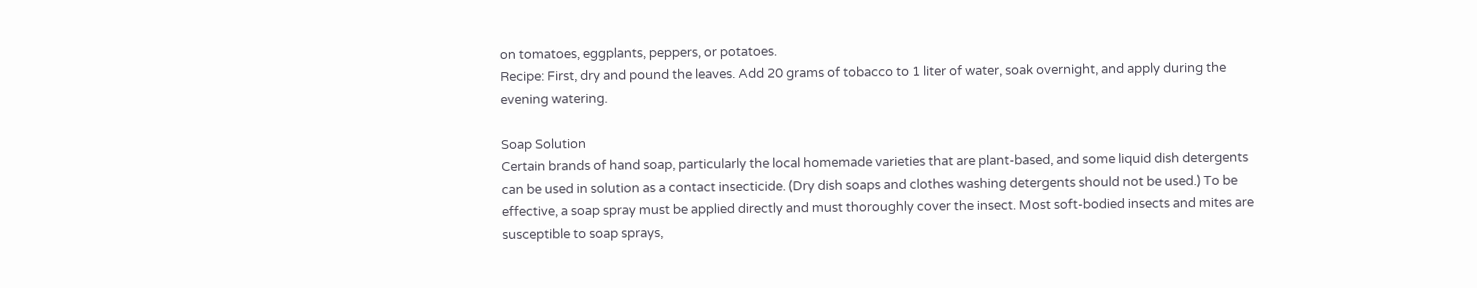on tomatoes, eggplants, peppers, or potatoes.
Recipe: First, dry and pound the leaves. Add 20 grams of tobacco to 1 liter of water, soak overnight, and apply during the evening watering.

Soap Solution
Certain brands of hand soap, particularly the local homemade varieties that are plant-based, and some liquid dish detergents can be used in solution as a contact insecticide. (Dry dish soaps and clothes washing detergents should not be used.) To be effective, a soap spray must be applied directly and must thoroughly cover the insect. Most soft-bodied insects and mites are susceptible to soap sprays,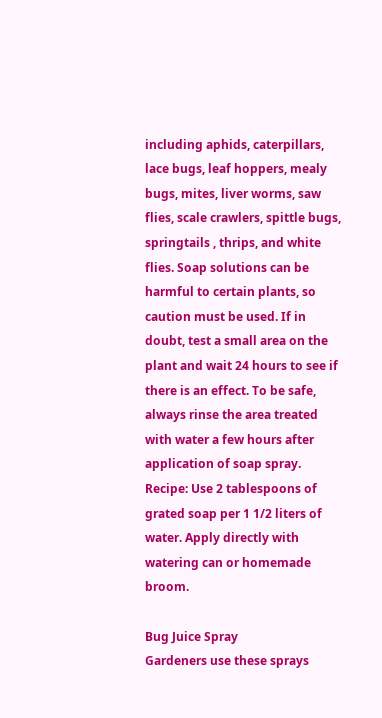including aphids, caterpillars, lace bugs, leaf hoppers, mealy bugs, mites, liver worms, saw flies, scale crawlers, spittle bugs, springtails , thrips, and white flies. Soap solutions can be harmful to certain plants, so caution must be used. If in doubt, test a small area on the plant and wait 24 hours to see if there is an effect. To be safe, always rinse the area treated with water a few hours after application of soap spray.
Recipe: Use 2 tablespoons of grated soap per 1 1/2 liters of water. Apply directly with watering can or homemade broom.

Bug Juice Spray
Gardeners use these sprays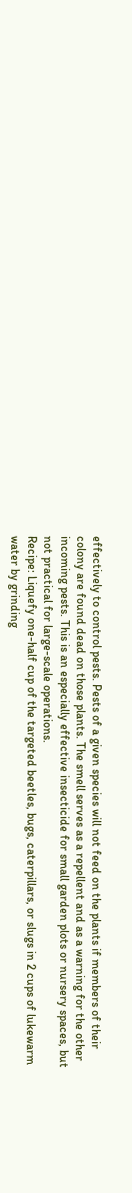effectively to control pests. Pests of a given species will not feed on the plants if members of their colony are found dead on those plants. The smell serves as a repellent and as a warning for the other incoming pests. This is an especially effective insecticide for small garden plots or nursery spaces, but not practical for large-scale operations.
Recipe: Liquefy one-half cup of the targeted beetles, bugs, caterpillars, or slugs in 2 cups of lukewarm water by grinding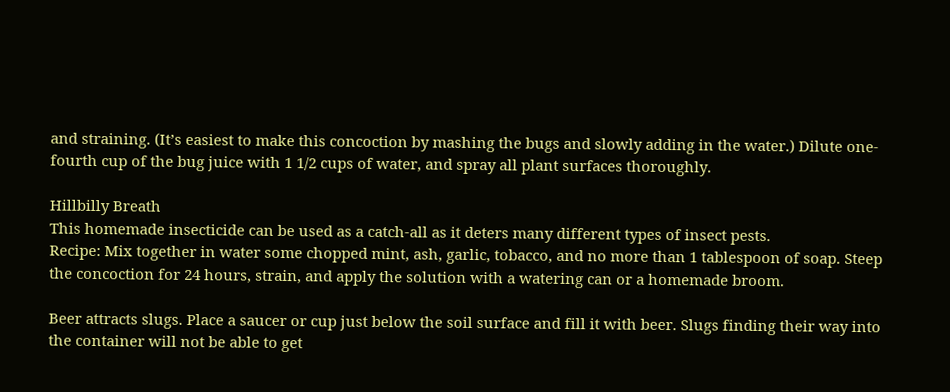and straining. (It’s easiest to make this concoction by mashing the bugs and slowly adding in the water.) Dilute one-fourth cup of the bug juice with 1 1/2 cups of water, and spray all plant surfaces thoroughly.

Hillbilly Breath
This homemade insecticide can be used as a catch-all as it deters many different types of insect pests.
Recipe: Mix together in water some chopped mint, ash, garlic, tobacco, and no more than 1 tablespoon of soap. Steep the concoction for 24 hours, strain, and apply the solution with a watering can or a homemade broom.

Beer attracts slugs. Place a saucer or cup just below the soil surface and fill it with beer. Slugs finding their way into the container will not be able to get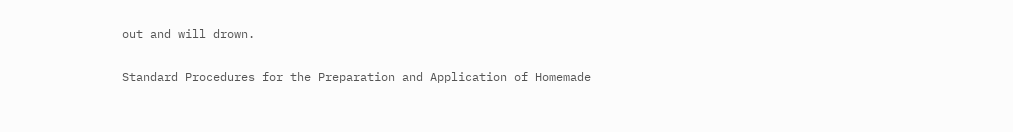out and will drown.

Standard Procedures for the Preparation and Application of Homemade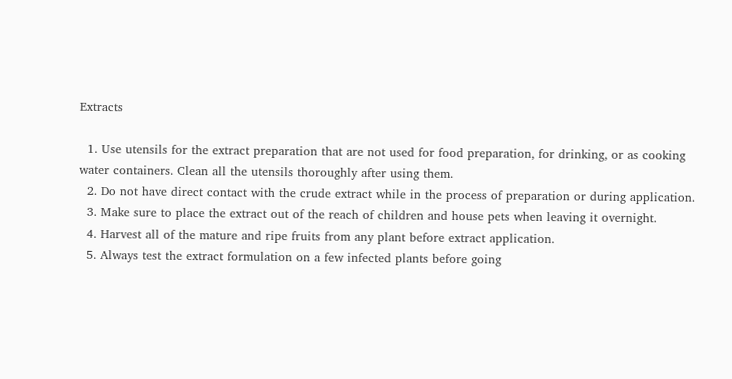Extracts

  1. Use utensils for the extract preparation that are not used for food preparation, for drinking, or as cooking water containers. Clean all the utensils thoroughly after using them.
  2. Do not have direct contact with the crude extract while in the process of preparation or during application.
  3. Make sure to place the extract out of the reach of children and house pets when leaving it overnight.
  4. Harvest all of the mature and ripe fruits from any plant before extract application.
  5. Always test the extract formulation on a few infected plants before going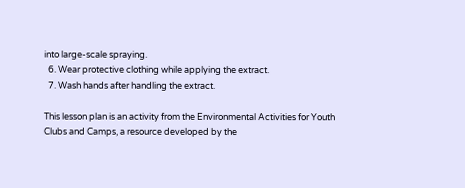into large-scale spraying.
  6. Wear protective clothing while applying the extract.
  7. Wash hands after handling the extract.

This lesson plan is an activity from the Environmental Activities for Youth Clubs and Camps, a resource developed by the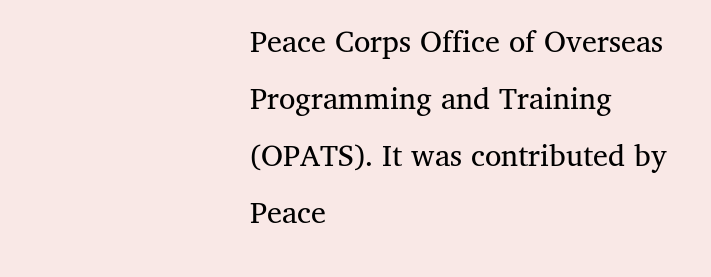Peace Corps Office of Overseas Programming and Training (OPATS). It was contributed by Peace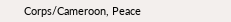Corps/Cameroon, Peace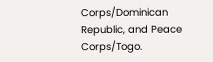Corps/Dominican Republic, and Peace Corps/Togo.